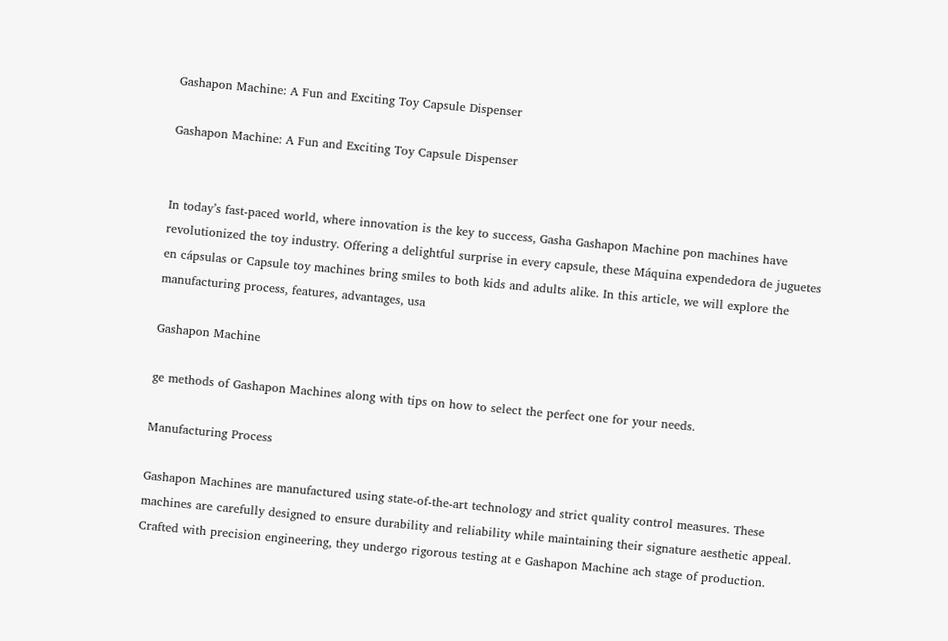Gashapon Machine: A Fun and Exciting Toy Capsule Dispenser

Gashapon Machine: A Fun and Exciting Toy Capsule Dispenser


In today’s fast-paced world, where innovation is the key to success, Gasha Gashapon Machine pon machines have revolutionized the toy industry. Offering a delightful surprise in every capsule, these Máquina expendedora de juguetes en cápsulas or Capsule toy machines bring smiles to both kids and adults alike. In this article, we will explore the manufacturing process, features, advantages, usa

Gashapon Machine

ge methods of Gashapon Machines along with tips on how to select the perfect one for your needs.

Manufacturing Process

Gashapon Machines are manufactured using state-of-the-art technology and strict quality control measures. These machines are carefully designed to ensure durability and reliability while maintaining their signature aesthetic appeal. Crafted with precision engineering, they undergo rigorous testing at e Gashapon Machine ach stage of production.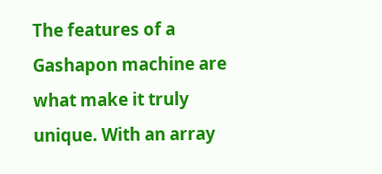The features of a Gashapon machine are what make it truly unique. With an array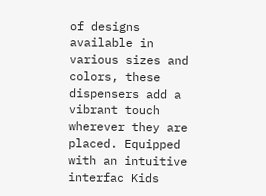of designs available in various sizes and colors, these dispensers add a vibrant touch wherever they are placed. Equipped with an intuitive interfac Kids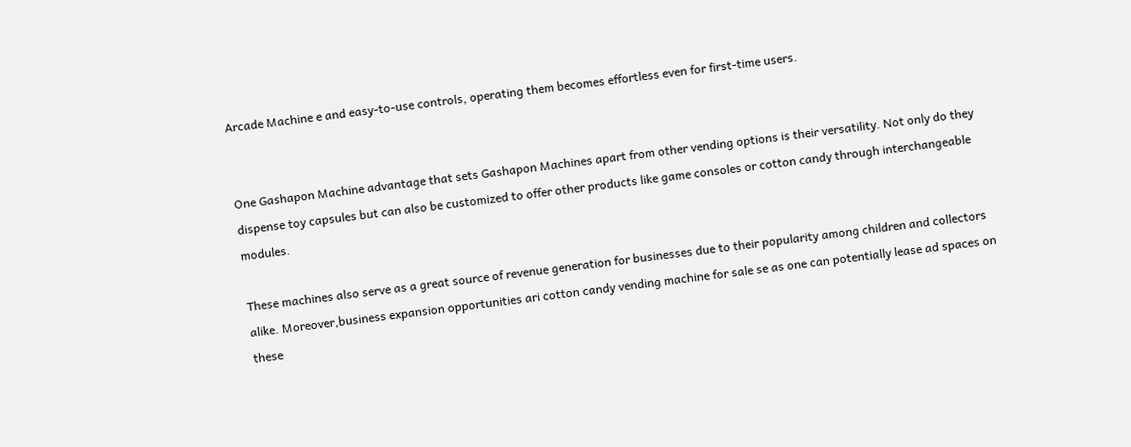Arcade Machine e and easy-to-use controls, operating them becomes effortless even for first-time users.


One Gashapon Machine advantage that sets Gashapon Machines apart from other vending options is their versatility. Not only do they dispense toy capsules but can also be customized to offer other products like game consoles or cotton candy through interchangeable modules.

These machines also serve as a great source of revenue generation for businesses due to their popularity among children and collectors alike. Moreover,business expansion opportunities ari cotton candy vending machine for sale se as one can potentially lease ad spaces on these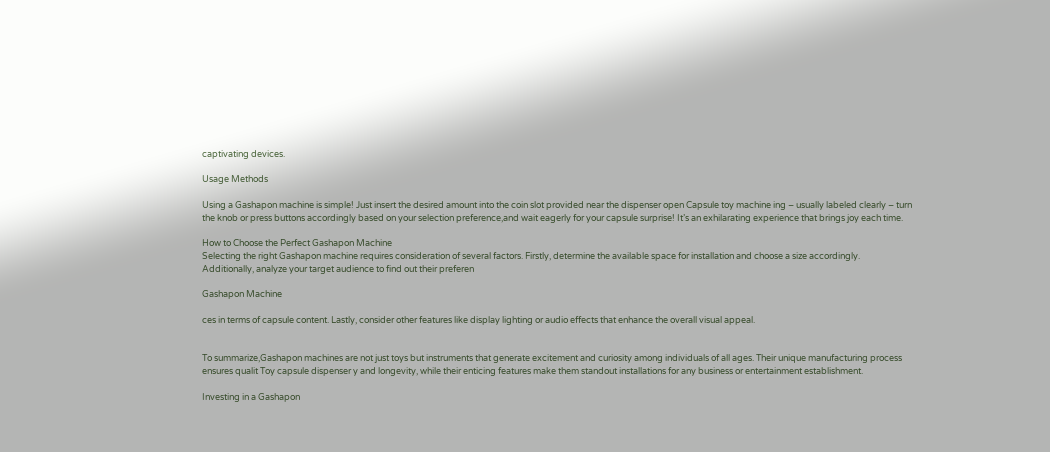captivating devices.

Usage Methods

Using a Gashapon machine is simple! Just insert the desired amount into the coin slot provided near the dispenser open Capsule toy machine ing – usually labeled clearly – turn the knob or press buttons accordingly based on your selection preference,and wait eagerly for your capsule surprise! It’s an exhilarating experience that brings joy each time.

How to Choose the Perfect Gashapon Machine
Selecting the right Gashapon machine requires consideration of several factors. Firstly, determine the available space for installation and choose a size accordingly. Additionally, analyze your target audience to find out their preferen

Gashapon Machine

ces in terms of capsule content. Lastly, consider other features like display lighting or audio effects that enhance the overall visual appeal.


To summarize,Gashapon machines are not just toys but instruments that generate excitement and curiosity among individuals of all ages. Their unique manufacturing process ensures qualit Toy capsule dispenser y and longevity, while their enticing features make them standout installations for any business or entertainment establishment.

Investing in a Gashapon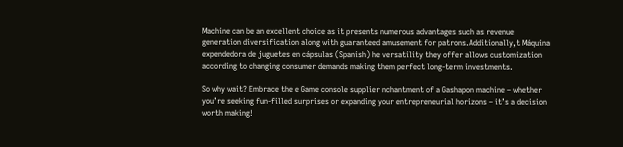Machine can be an excellent choice as it presents numerous advantages such as revenue generation diversification along with guaranteed amusement for patrons.Additionally,t Máquina expendedora de juguetes en cápsulas (Spanish) he versatility they offer allows customization according to changing consumer demands making them perfect long-term investments.

So why wait? Embrace the e Game console supplier nchantment of a Gashapon machine – whether you’re seeking fun-filled surprises or expanding your entrepreneurial horizons – it’s a decision worth making!